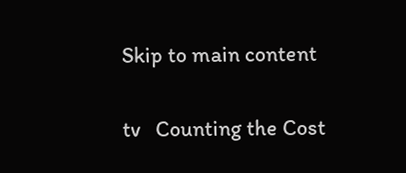Skip to main content

tv   Counting the Cost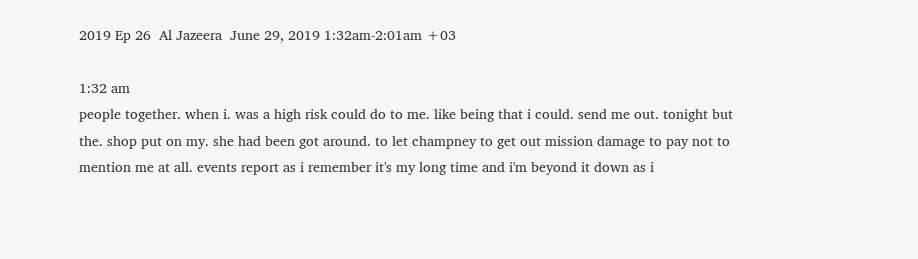2019 Ep 26  Al Jazeera  June 29, 2019 1:32am-2:01am +03

1:32 am
people together. when i. was a high risk could do to me. like being that i could. send me out. tonight but the. shop put on my. she had been got around. to let champney to get out mission damage to pay not to mention me at all. events report as i remember it's my long time and i'm beyond it down as i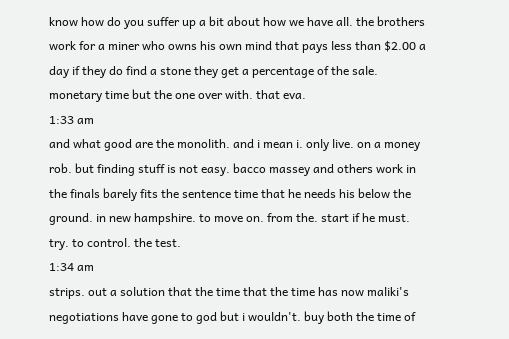know how do you suffer up a bit about how we have all. the brothers work for a miner who owns his own mind that pays less than $2.00 a day if they do find a stone they get a percentage of the sale. monetary time but the one over with. that eva.
1:33 am
and what good are the monolith. and i mean i. only live. on a money rob. but finding stuff is not easy. bacco massey and others work in the finals barely fits the sentence time that he needs his below the ground. in new hampshire. to move on. from the. start if he must. try. to control. the test.
1:34 am
strips. out a solution that the time that the time has now maliki's negotiations have gone to god but i wouldn't. buy both the time of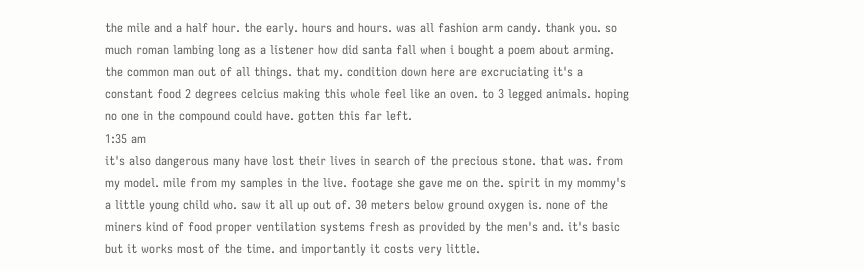the mile and a half hour. the early. hours and hours. was all fashion arm candy. thank you. so much roman lambing long as a listener how did santa fall when i bought a poem about arming. the common man out of all things. that my. condition down here are excruciating it's a constant food 2 degrees celcius making this whole feel like an oven. to 3 legged animals. hoping no one in the compound could have. gotten this far left.
1:35 am
it's also dangerous many have lost their lives in search of the precious stone. that was. from my model. mile from my samples in the live. footage she gave me on the. spirit in my mommy's a little young child who. saw it all up out of. 30 meters below ground oxygen is. none of the miners kind of food proper ventilation systems fresh as provided by the men's and. it's basic but it works most of the time. and importantly it costs very little.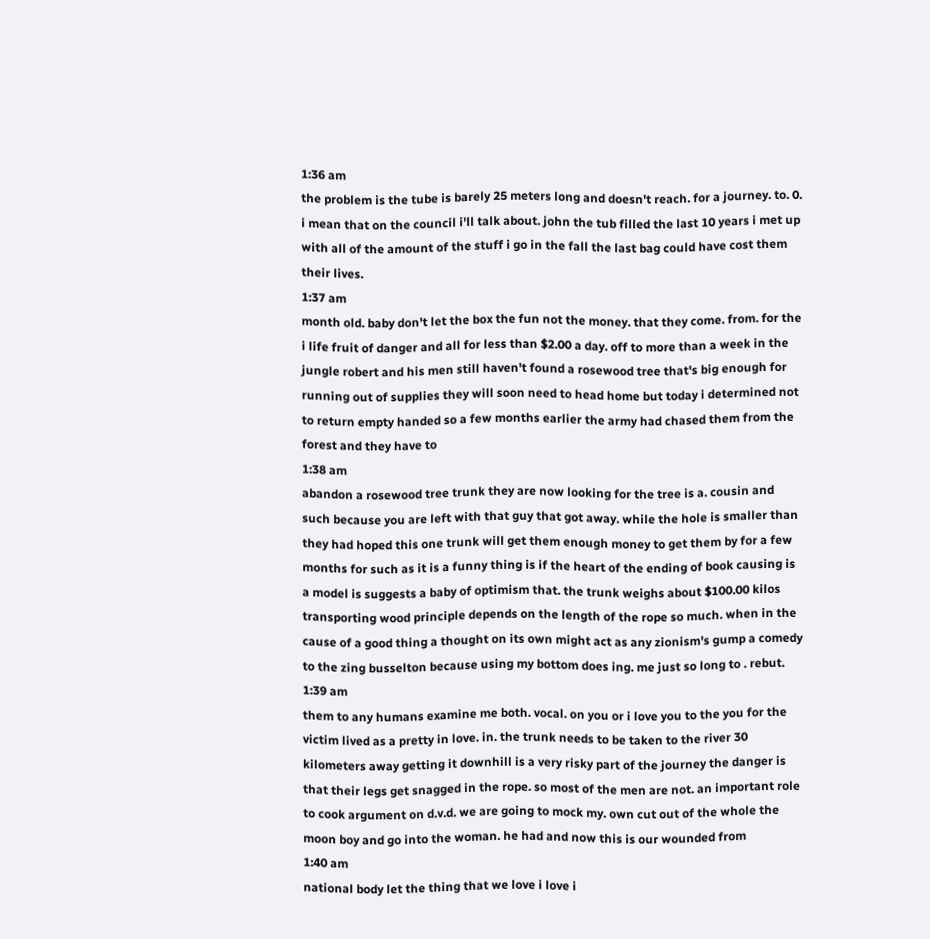1:36 am
the problem is the tube is barely 25 meters long and doesn't reach. for a journey. to. 0. i mean that on the council i'll talk about. john the tub filled the last 10 years i met up with all of the amount of the stuff i go in the fall the last bag could have cost them their lives.
1:37 am
month old. baby don't let the box the fun not the money. that they come. from. for the i life fruit of danger and all for less than $2.00 a day. off to more than a week in the jungle robert and his men still haven't found a rosewood tree that's big enough for running out of supplies they will soon need to head home but today i determined not to return empty handed so a few months earlier the army had chased them from the forest and they have to
1:38 am
abandon a rosewood tree trunk they are now looking for the tree is a. cousin and such because you are left with that guy that got away. while the hole is smaller than they had hoped this one trunk will get them enough money to get them by for a few months for such as it is a funny thing is if the heart of the ending of book causing is a model is suggests a baby of optimism that. the trunk weighs about $100.00 kilos transporting wood principle depends on the length of the rope so much. when in the cause of a good thing a thought on its own might act as any zionism's gump a comedy to the zing busselton because using my bottom does ing. me just so long to . rebut.
1:39 am
them to any humans examine me both. vocal. on you or i love you to the you for the victim lived as a pretty in love. in. the trunk needs to be taken to the river 30 kilometers away getting it downhill is a very risky part of the journey the danger is that their legs get snagged in the rope. so most of the men are not. an important role to cook argument on d.v.d. we are going to mock my. own cut out of the whole the moon boy and go into the woman. he had and now this is our wounded from
1:40 am
national body let the thing that we love i love i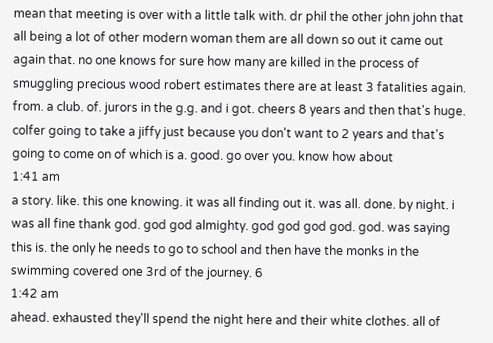mean that meeting is over with a little talk with. dr phil the other john john that all being a lot of other modern woman them are all down so out it came out again that. no one knows for sure how many are killed in the process of smuggling precious wood robert estimates there are at least 3 fatalities again. from. a club. of. jurors in the g.g. and i got. cheers 8 years and then that's huge. colfer going to take a jiffy just because you don't want to 2 years and that's going to come on of which is a. good. go over you. know how about
1:41 am
a story. like. this one knowing. it was all finding out it. was all. done. by night. i was all fine thank god. god god almighty. god god god god. god. was saying this is. the only he needs to go to school and then have the monks in the swimming covered one 3rd of the journey. 6
1:42 am
ahead. exhausted they'll spend the night here and their white clothes. all of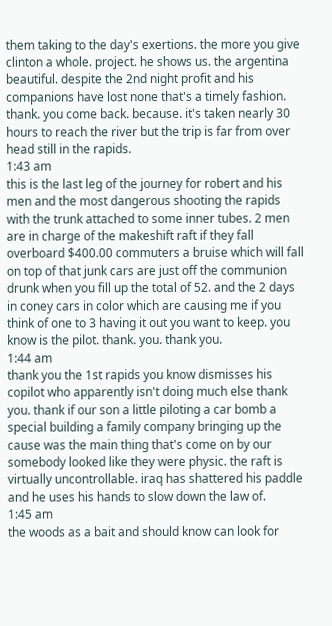them taking to the day's exertions. the more you give clinton a whole. project. he shows us. the argentina beautiful. despite the 2nd night profit and his companions have lost none that's a timely fashion. thank. you come back. because. it's taken nearly 30 hours to reach the river but the trip is far from over head still in the rapids.
1:43 am
this is the last leg of the journey for robert and his men and the most dangerous shooting the rapids with the trunk attached to some inner tubes. 2 men are in charge of the makeshift raft if they fall overboard $400.00 commuters a bruise which will fall on top of that junk cars are just off the communion drunk when you fill up the total of 52. and the 2 days in coney cars in color which are causing me if you think of one to 3 having it out you want to keep. you know is the pilot. thank. you. thank you.
1:44 am
thank you the 1st rapids you know dismisses his copilot who apparently isn't doing much else thank you. thank if our son a little piloting a car bomb a special building a family company bringing up the cause was the main thing that's come on by our somebody looked like they were physic. the raft is virtually uncontrollable. iraq has shattered his paddle and he uses his hands to slow down the law of.
1:45 am
the woods as a bait and should know can look for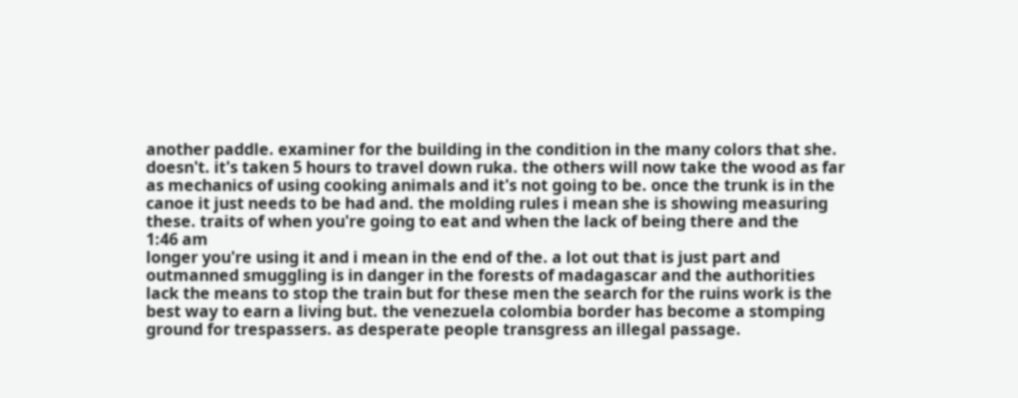another paddle. examiner for the building in the condition in the many colors that she. doesn't. it's taken 5 hours to travel down ruka. the others will now take the wood as far as mechanics of using cooking animals and it's not going to be. once the trunk is in the canoe it just needs to be had and. the molding rules i mean she is showing measuring these. traits of when you're going to eat and when the lack of being there and the
1:46 am
longer you're using it and i mean in the end of the. a lot out that is just part and outmanned smuggling is in danger in the forests of madagascar and the authorities lack the means to stop the train but for these men the search for the ruins work is the best way to earn a living but. the venezuela colombia border has become a stomping ground for trespassers. as desperate people transgress an illegal passage.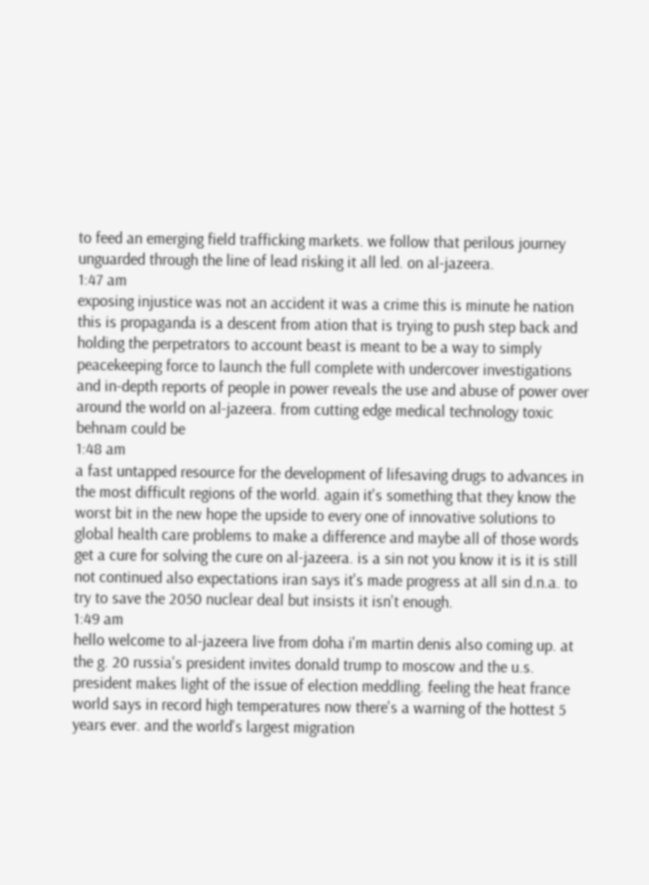to feed an emerging field trafficking markets. we follow that perilous journey unguarded through the line of lead risking it all led. on al-jazeera.
1:47 am
exposing injustice was not an accident it was a crime this is minute he nation this is propaganda is a descent from ation that is trying to push step back and holding the perpetrators to account beast is meant to be a way to simply peacekeeping force to launch the full complete with undercover investigations and in-depth reports of people in power reveals the use and abuse of power over around the world on al-jazeera. from cutting edge medical technology toxic behnam could be
1:48 am
a fast untapped resource for the development of lifesaving drugs to advances in the most difficult regions of the world. again it's something that they know the worst bit in the new hope the upside to every one of innovative solutions to global health care problems to make a difference and maybe all of those words get a cure for solving the cure on al-jazeera. is a sin not you know it is it is still not continued also expectations iran says it's made progress at all sin d.n.a. to try to save the 2050 nuclear deal but insists it isn't enough.
1:49 am
hello welcome to al-jazeera live from doha i'm martin denis also coming up. at the g. 20 russia's president invites donald trump to moscow and the u.s. president makes light of the issue of election meddling. feeling the heat france world says in record high temperatures now there's a warning of the hottest 5 years ever. and the world's largest migration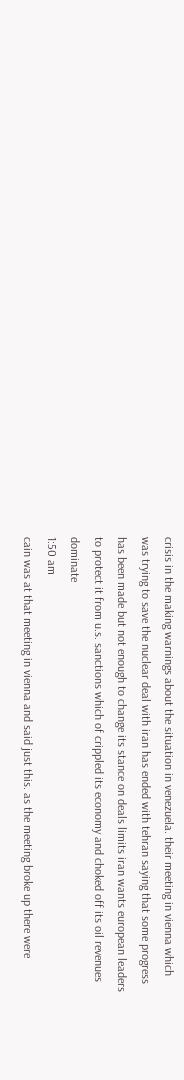crisis in the making warnings about the situation in venezuela. their meeting in vienna which was trying to save the nuclear deal with iran has ended with tehran saying that some progress has been made but not enough to change its stance on deals limits iran wants european leaders to protect it from u.s. sanctions which of crippled its economy and choked off its oil revenues dominate
1:50 am
cain was at that meeting in vienna and said just this. as the meeting broke up there were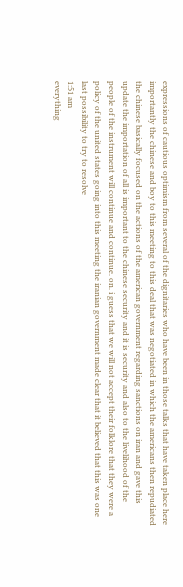expressions of cautious optimism from several of the dignitaries who have been in those talks that have taken place here importantly the chinese and boy to this meeting to this deal that was negotiated in which the americans then repudiated the chinese basically focused on the actions of the american government regarding sanctions on iran and gave this update the importation of all is important to the chinese security and it is security and also to the livelihood of the people of the instrument will continue and continue. on. i guess that we will not accept their folklore that they were a policy of the united states going into this meeting the iranian government made clear that it believed that this was one last possibility to try to resolve
1:51 am
everything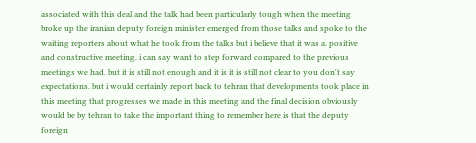associated with this deal and the talk had been particularly tough when the meeting broke up the iranian deputy foreign minister emerged from those talks and spoke to the waiting reporters about what he took from the talks but i believe that it was a. positive and constructive meeting. i can say want to step forward compared to the previous meetings we had. but it is still not enough and it is it is still not clear to you don't say expectations. but i would certainly report back to tehran that developments took place in this meeting that progresses we made in this meeting and the final decision obviously would be by tehran to take the important thing to remember here is that the deputy foreign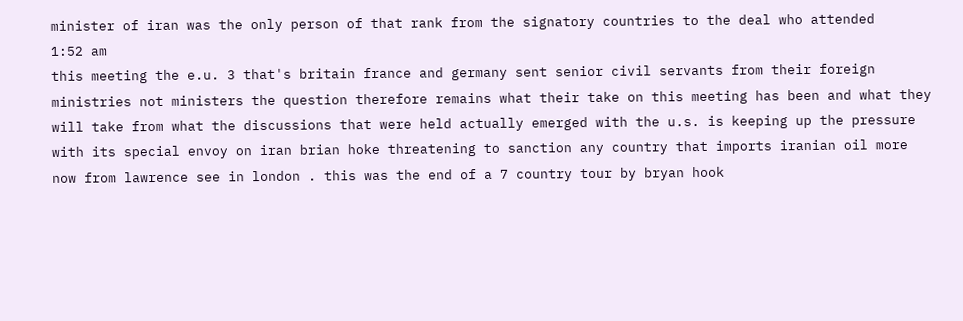minister of iran was the only person of that rank from the signatory countries to the deal who attended
1:52 am
this meeting the e.u. 3 that's britain france and germany sent senior civil servants from their foreign ministries not ministers the question therefore remains what their take on this meeting has been and what they will take from what the discussions that were held actually emerged with the u.s. is keeping up the pressure with its special envoy on iran brian hoke threatening to sanction any country that imports iranian oil more now from lawrence see in london . this was the end of a 7 country tour by bryan hook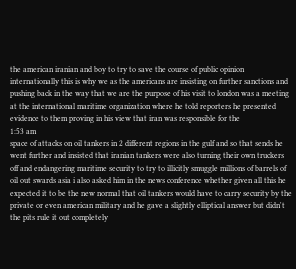the american iranian and boy to try to save the course of public opinion internationally this is why we as the americans are insisting on further sanctions and pushing back in the way that we are the purpose of his visit to london was a meeting at the international maritime organization where he told reporters he presented evidence to them proving in his view that iran was responsible for the
1:53 am
space of attacks on oil tankers in 2 different regions in the gulf and so that sends he went further and insisted that iranian tankers were also turning their own truckers off and endangering maritime security to try to illicitly smuggle millions of barrels of oil out swards asia i also asked him in the news conference whether given all this he expected it to be the new normal that oil tankers would have to carry security by the private or even american military and he gave a slightly elliptical answer but didn't the pits rule it out completely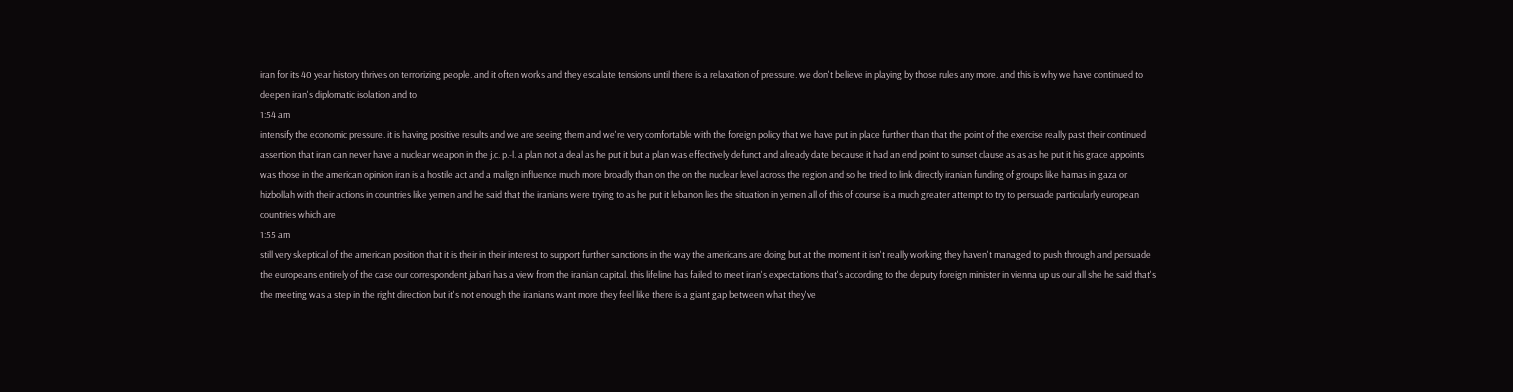iran for its 40 year history thrives on terrorizing people. and it often works and they escalate tensions until there is a relaxation of pressure. we don't believe in playing by those rules any more. and this is why we have continued to deepen iran's diplomatic isolation and to
1:54 am
intensify the economic pressure. it is having positive results and we are seeing them and we're very comfortable with the foreign policy that we have put in place further than that the point of the exercise really past their continued assertion that iran can never have a nuclear weapon in the j.c. p.-l. a plan not a deal as he put it but a plan was effectively defunct and already date because it had an end point to sunset clause as as as he put it his grace appoints was those in the american opinion iran is a hostile act and a malign influence much more broadly than on the on the nuclear level across the region and so he tried to link directly iranian funding of groups like hamas in gaza or hizbollah with their actions in countries like yemen and he said that the iranians were trying to as he put it lebanon lies the situation in yemen all of this of course is a much greater attempt to try to persuade particularly european countries which are
1:55 am
still very skeptical of the american position that it is their in their interest to support further sanctions in the way the americans are doing but at the moment it isn't really working they haven't managed to push through and persuade the europeans entirely of the case our correspondent jabari has a view from the iranian capital. this lifeline has failed to meet iran's expectations that's according to the deputy foreign minister in vienna up us our all she he said that's the meeting was a step in the right direction but it's not enough the iranians want more they feel like there is a giant gap between what they've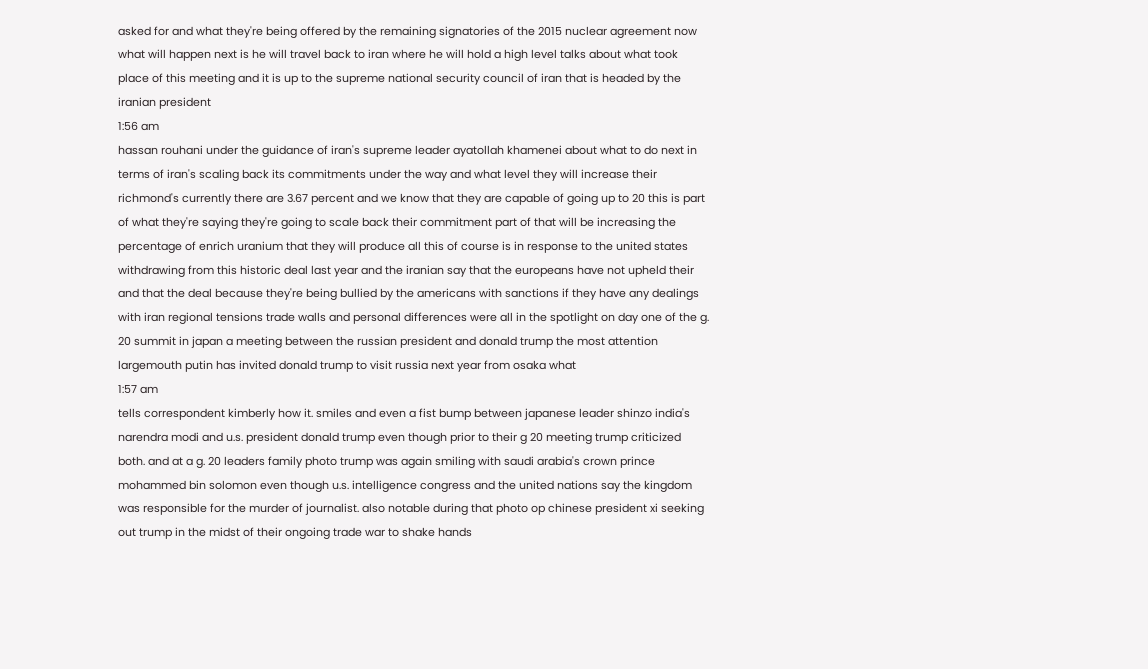asked for and what they're being offered by the remaining signatories of the 2015 nuclear agreement now what will happen next is he will travel back to iran where he will hold a high level talks about what took place of this meeting and it is up to the supreme national security council of iran that is headed by the iranian president
1:56 am
hassan rouhani under the guidance of iran's supreme leader ayatollah khamenei about what to do next in terms of iran's scaling back its commitments under the way and what level they will increase their richmond's currently there are 3.67 percent and we know that they are capable of going up to 20 this is part of what they're saying they're going to scale back their commitment part of that will be increasing the percentage of enrich uranium that they will produce all this of course is in response to the united states withdrawing from this historic deal last year and the iranian say that the europeans have not upheld their and that the deal because they're being bullied by the americans with sanctions if they have any dealings with iran regional tensions trade walls and personal differences were all in the spotlight on day one of the g. 20 summit in japan a meeting between the russian president and donald trump the most attention largemouth putin has invited donald trump to visit russia next year from osaka what
1:57 am
tells correspondent kimberly how it. smiles and even a fist bump between japanese leader shinzo india's narendra modi and u.s. president donald trump even though prior to their g 20 meeting trump criticized both. and at a g. 20 leaders family photo trump was again smiling with saudi arabia's crown prince mohammed bin solomon even though u.s. intelligence congress and the united nations say the kingdom was responsible for the murder of journalist. also notable during that photo op chinese president xi seeking out trump in the midst of their ongoing trade war to shake hands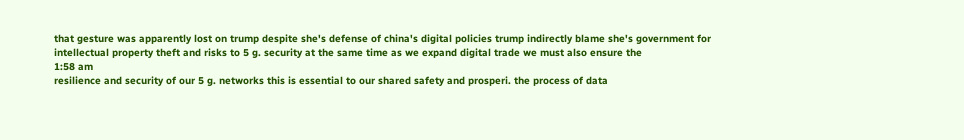that gesture was apparently lost on trump despite she's defense of china's digital policies trump indirectly blame she's government for intellectual property theft and risks to 5 g. security at the same time as we expand digital trade we must also ensure the
1:58 am
resilience and security of our 5 g. networks this is essential to our shared safety and prosperi. the process of data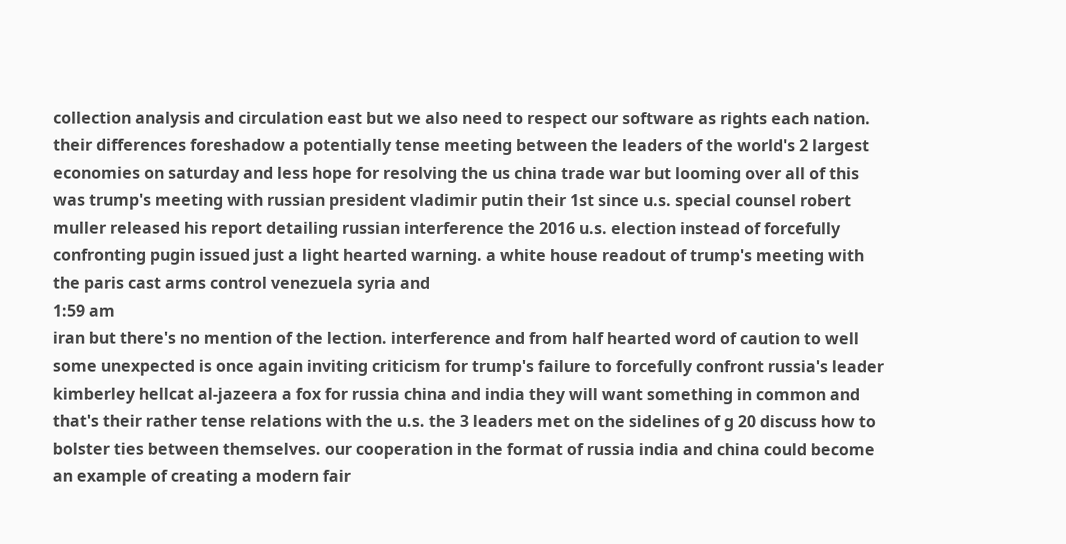collection analysis and circulation east but we also need to respect our software as rights each nation. their differences foreshadow a potentially tense meeting between the leaders of the world's 2 largest economies on saturday and less hope for resolving the us china trade war but looming over all of this was trump's meeting with russian president vladimir putin their 1st since u.s. special counsel robert muller released his report detailing russian interference the 2016 u.s. election instead of forcefully confronting pugin issued just a light hearted warning. a white house readout of trump's meeting with the paris cast arms control venezuela syria and
1:59 am
iran but there's no mention of the lection. interference and from half hearted word of caution to well some unexpected is once again inviting criticism for trump's failure to forcefully confront russia's leader kimberley hellcat al-jazeera a fox for russia china and india they will want something in common and that's their rather tense relations with the u.s. the 3 leaders met on the sidelines of g 20 discuss how to bolster ties between themselves. our cooperation in the format of russia india and china could become an example of creating a modern fair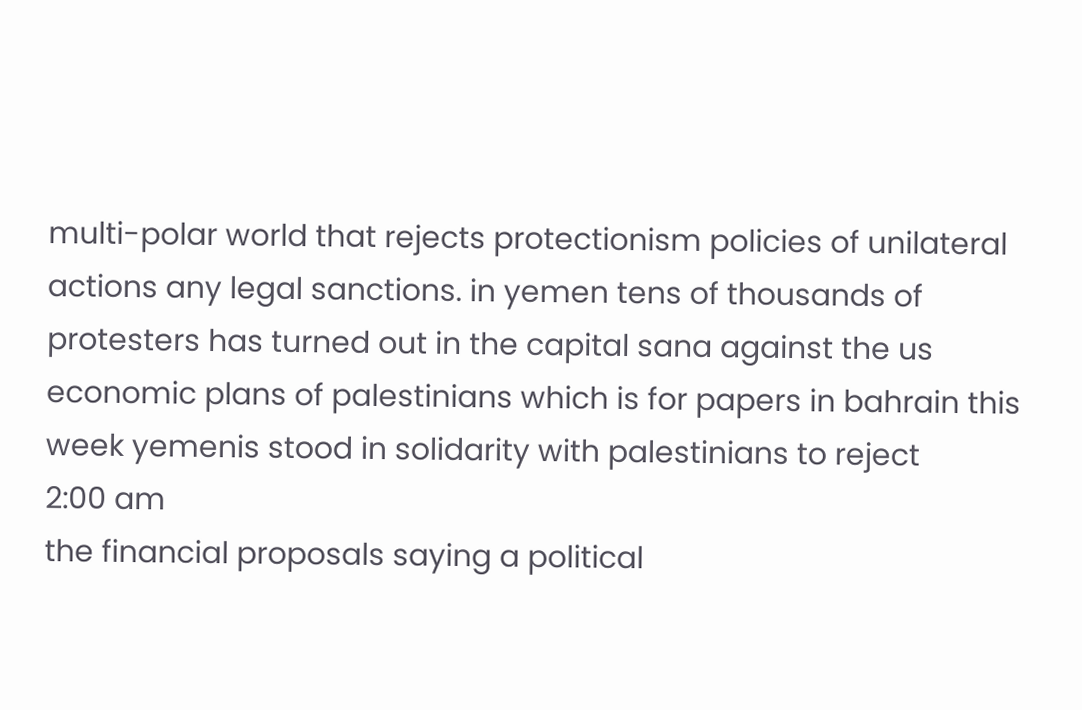multi-polar world that rejects protectionism policies of unilateral actions any legal sanctions. in yemen tens of thousands of protesters has turned out in the capital sana against the us economic plans of palestinians which is for papers in bahrain this week yemenis stood in solidarity with palestinians to reject
2:00 am
the financial proposals saying a political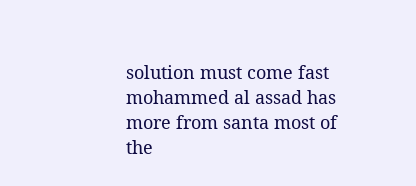solution must come fast mohammed al assad has more from santa most of the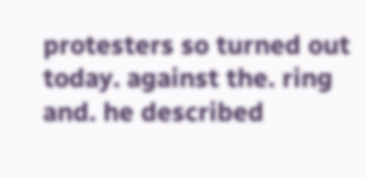protesters so turned out today. against the. ring and. he described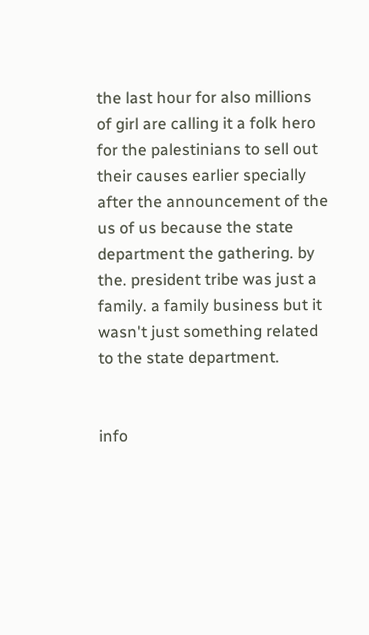the last hour for also millions of girl are calling it a folk hero for the palestinians to sell out their causes earlier specially after the announcement of the us of us because the state department the gathering. by the. president tribe was just a family. a family business but it wasn't just something related to the state department.


info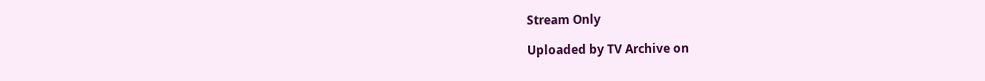Stream Only

Uploaded by TV Archive on